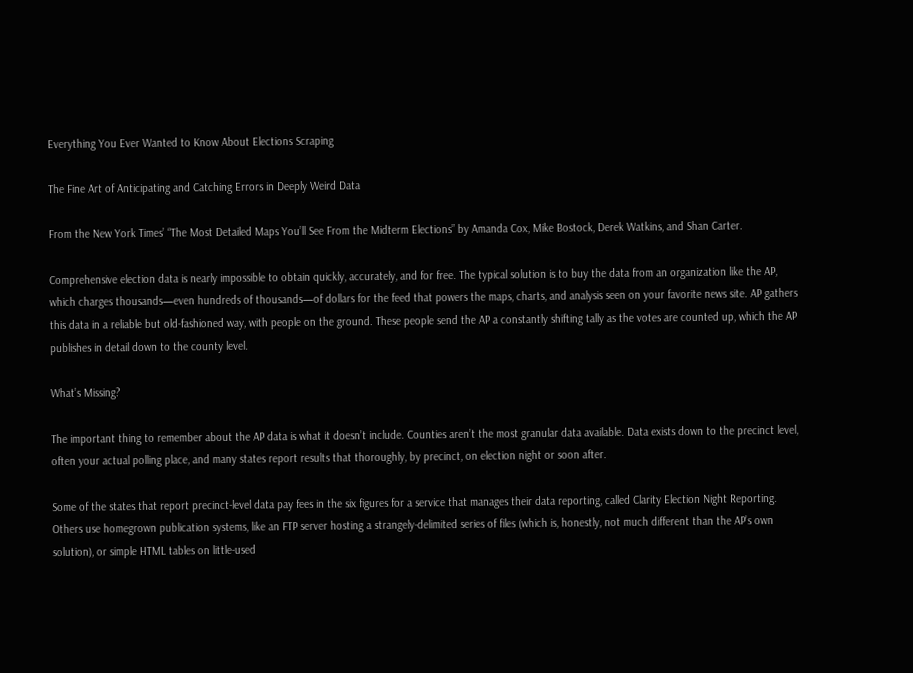Everything You Ever Wanted to Know About Elections Scraping

The Fine Art of Anticipating and Catching Errors in Deeply Weird Data

From the New York Times’ “The Most Detailed Maps You’ll See From the Midterm Elections” by Amanda Cox, Mike Bostock, Derek Watkins, and Shan Carter.

Comprehensive election data is nearly impossible to obtain quickly, accurately, and for free. The typical solution is to buy the data from an organization like the AP, which charges thousands—even hundreds of thousands—of dollars for the feed that powers the maps, charts, and analysis seen on your favorite news site. AP gathers this data in a reliable but old-fashioned way, with people on the ground. These people send the AP a constantly shifting tally as the votes are counted up, which the AP publishes in detail down to the county level.

What’s Missing?

The important thing to remember about the AP data is what it doesn’t include. Counties aren’t the most granular data available. Data exists down to the precinct level, often your actual polling place, and many states report results that thoroughly, by precinct, on election night or soon after.

Some of the states that report precinct-level data pay fees in the six figures for a service that manages their data reporting, called Clarity Election Night Reporting. Others use homegrown publication systems, like an FTP server hosting a strangely-delimited series of files (which is, honestly, not much different than the AP’s own solution), or simple HTML tables on little-used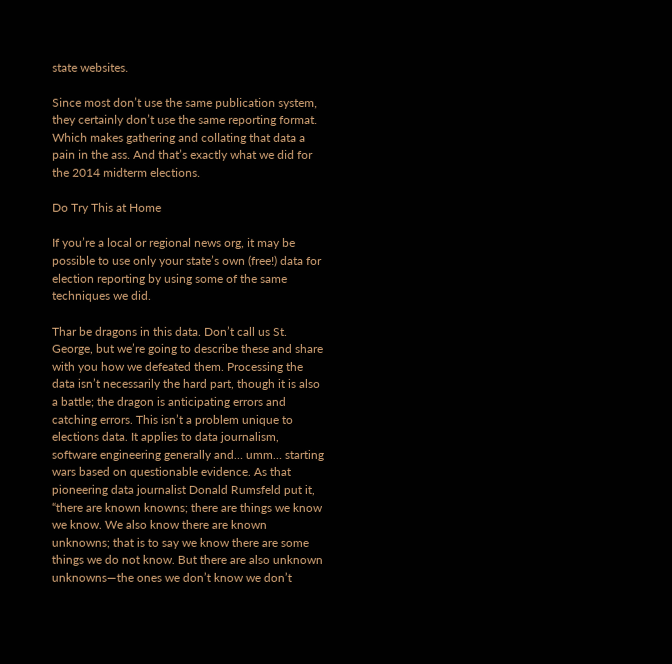state websites.

Since most don’t use the same publication system, they certainly don’t use the same reporting format. Which makes gathering and collating that data a pain in the ass. And that’s exactly what we did for the 2014 midterm elections.

Do Try This at Home

If you’re a local or regional news org, it may be possible to use only your state’s own (free!) data for election reporting by using some of the same techniques we did.

Thar be dragons in this data. Don’t call us St. George, but we’re going to describe these and share with you how we defeated them. Processing the data isn’t necessarily the hard part, though it is also a battle; the dragon is anticipating errors and catching errors. This isn’t a problem unique to elections data. It applies to data journalism, software engineering generally and… umm… starting wars based on questionable evidence. As that pioneering data journalist Donald Rumsfeld put it, “there are known knowns; there are things we know we know. We also know there are known unknowns; that is to say we know there are some things we do not know. But there are also unknown unknowns—the ones we don’t know we don’t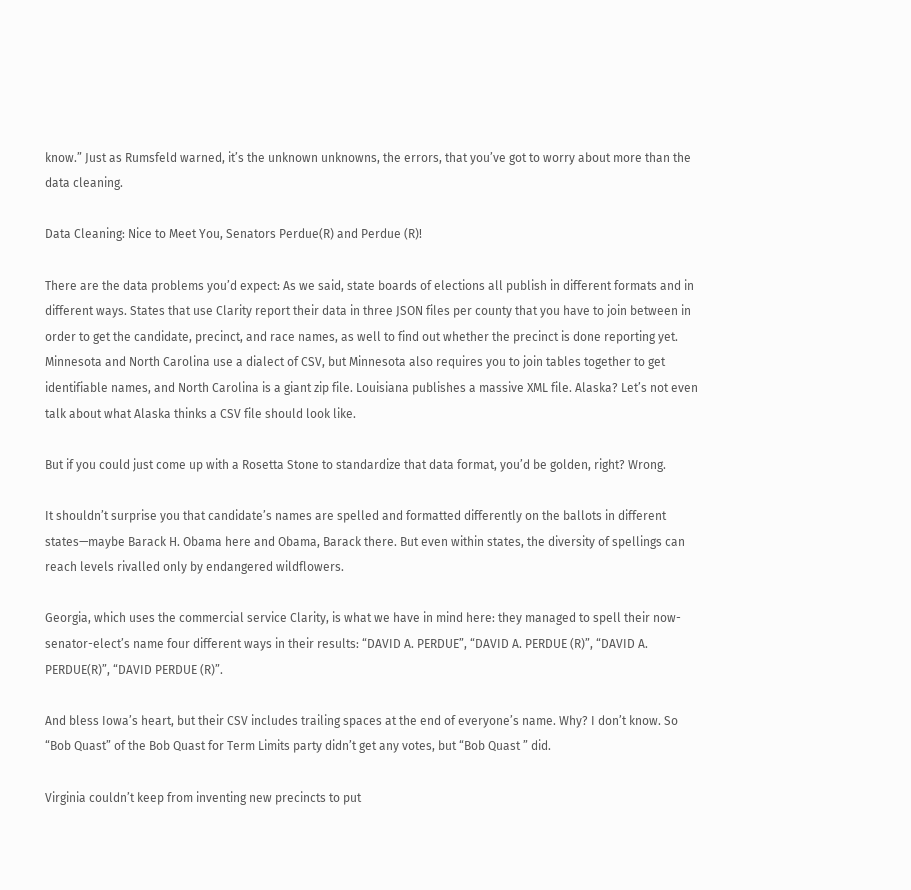know.” Just as Rumsfeld warned, it’s the unknown unknowns, the errors, that you’ve got to worry about more than the data cleaning.

Data Cleaning: Nice to Meet You, Senators Perdue(R) and Perdue (R)!

There are the data problems you’d expect: As we said, state boards of elections all publish in different formats and in different ways. States that use Clarity report their data in three JSON files per county that you have to join between in order to get the candidate, precinct, and race names, as well to find out whether the precinct is done reporting yet. Minnesota and North Carolina use a dialect of CSV, but Minnesota also requires you to join tables together to get identifiable names, and North Carolina is a giant zip file. Louisiana publishes a massive XML file. Alaska? Let’s not even talk about what Alaska thinks a CSV file should look like.

But if you could just come up with a Rosetta Stone to standardize that data format, you’d be golden, right? Wrong.

It shouldn’t surprise you that candidate’s names are spelled and formatted differently on the ballots in different states—maybe Barack H. Obama here and Obama, Barack there. But even within states, the diversity of spellings can reach levels rivalled only by endangered wildflowers.

Georgia, which uses the commercial service Clarity, is what we have in mind here: they managed to spell their now-senator-elect’s name four different ways in their results: “DAVID A. PERDUE”, “DAVID A. PERDUE (R)”, “DAVID A. PERDUE(R)”, “DAVID PERDUE (R)”.

And bless Iowa’s heart, but their CSV includes trailing spaces at the end of everyone’s name. Why? I don’t know. So “Bob Quast” of the Bob Quast for Term Limits party didn’t get any votes, but “Bob Quast ” did.

Virginia couldn’t keep from inventing new precincts to put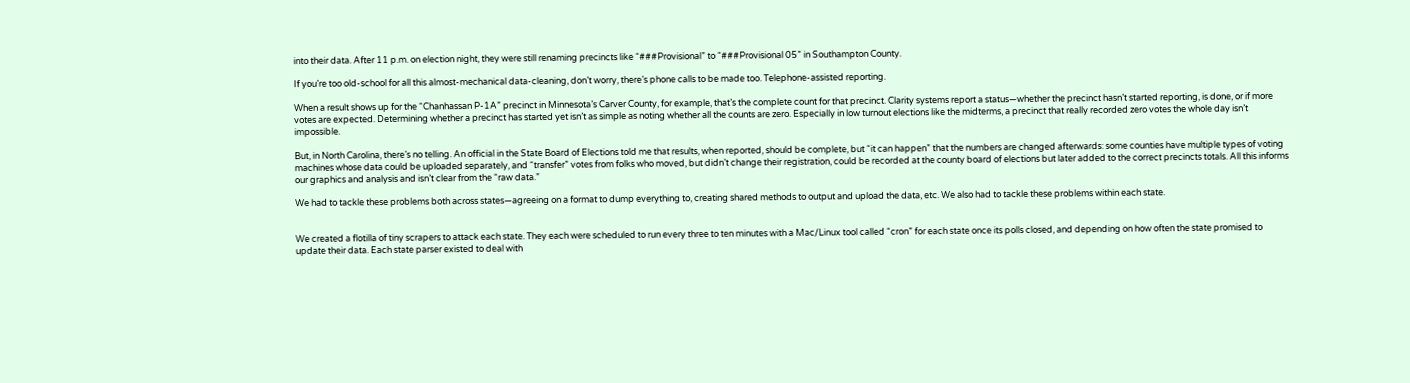into their data. After 11 p.m. on election night, they were still renaming precincts like “###Provisional” to “###Provisional 05” in Southampton County.

If you’re too old-school for all this almost-mechanical data-cleaning, don’t worry, there’s phone calls to be made too. Telephone-assisted reporting.

When a result shows up for the “Chanhassan P-1A” precinct in Minnesota’s Carver County, for example, that’s the complete count for that precinct. Clarity systems report a status—whether the precinct hasn’t started reporting, is done, or if more votes are expected. Determining whether a precinct has started yet isn’t as simple as noting whether all the counts are zero. Especially in low turnout elections like the midterms, a precinct that really recorded zero votes the whole day isn’t impossible.

But, in North Carolina, there’s no telling. An official in the State Board of Elections told me that results, when reported, should be complete, but “it can happen” that the numbers are changed afterwards: some counties have multiple types of voting machines whose data could be uploaded separately, and “transfer” votes from folks who moved, but didn’t change their registration, could be recorded at the county board of elections but later added to the correct precincts totals. All this informs our graphics and analysis and isn’t clear from the “raw data.”

We had to tackle these problems both across states—agreeing on a format to dump everything to, creating shared methods to output and upload the data, etc. We also had to tackle these problems within each state.


We created a flotilla of tiny scrapers to attack each state. They each were scheduled to run every three to ten minutes with a Mac/Linux tool called “cron” for each state once its polls closed, and depending on how often the state promised to update their data. Each state parser existed to deal with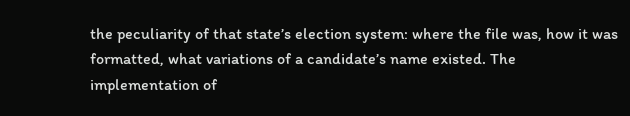the peculiarity of that state’s election system: where the file was, how it was formatted, what variations of a candidate’s name existed. The implementation of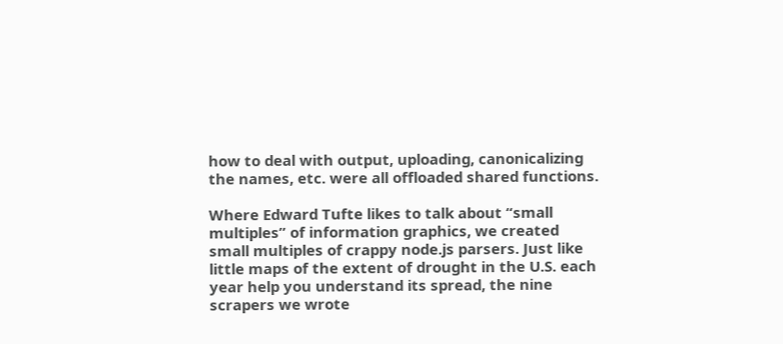how to deal with output, uploading, canonicalizing the names, etc. were all offloaded shared functions.

Where Edward Tufte likes to talk about “small multiples” of information graphics, we created small multiples of crappy node.js parsers. Just like little maps of the extent of drought in the U.S. each year help you understand its spread, the nine scrapers we wrote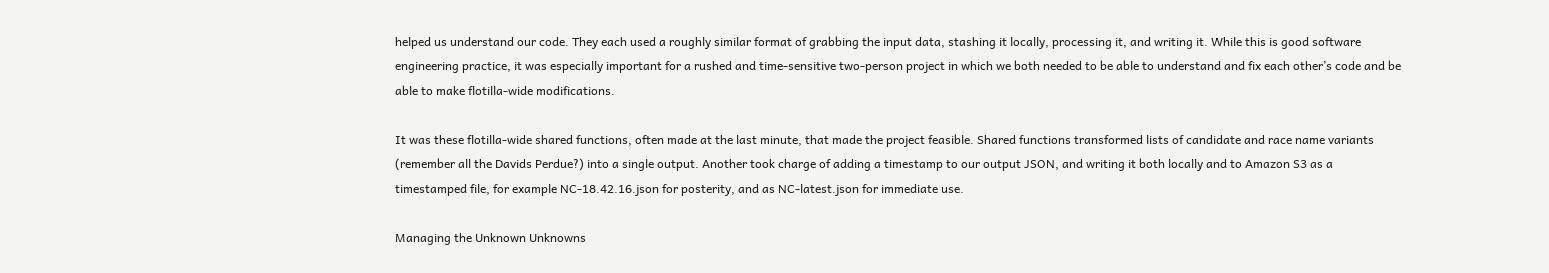helped us understand our code. They each used a roughly similar format of grabbing the input data, stashing it locally, processing it, and writing it. While this is good software engineering practice, it was especially important for a rushed and time-sensitive two-person project in which we both needed to be able to understand and fix each other’s code and be able to make flotilla-wide modifications.

It was these flotilla-wide shared functions, often made at the last minute, that made the project feasible. Shared functions transformed lists of candidate and race name variants (remember all the Davids Perdue?) into a single output. Another took charge of adding a timestamp to our output JSON, and writing it both locally and to Amazon S3 as a timestamped file, for example NC-18.42.16.json for posterity, and as NC-latest.json for immediate use.

Managing the Unknown Unknowns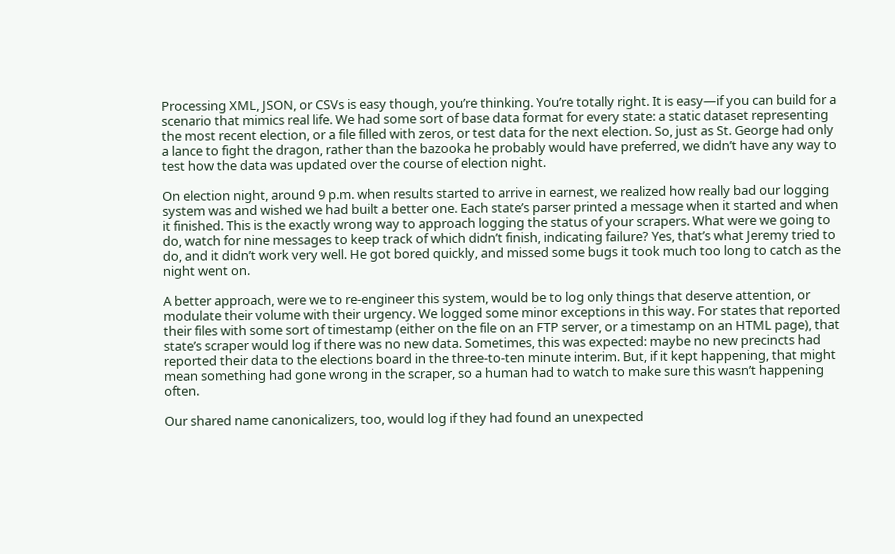Processing XML, JSON, or CSVs is easy though, you’re thinking. You’re totally right. It is easy—if you can build for a scenario that mimics real life. We had some sort of base data format for every state: a static dataset representing the most recent election, or a file filled with zeros, or test data for the next election. So, just as St. George had only a lance to fight the dragon, rather than the bazooka he probably would have preferred, we didn’t have any way to test how the data was updated over the course of election night.

On election night, around 9 p.m. when results started to arrive in earnest, we realized how really bad our logging system was and wished we had built a better one. Each state’s parser printed a message when it started and when it finished. This is the exactly wrong way to approach logging the status of your scrapers. What were we going to do, watch for nine messages to keep track of which didn’t finish, indicating failure? Yes, that’s what Jeremy tried to do, and it didn’t work very well. He got bored quickly, and missed some bugs it took much too long to catch as the night went on.

A better approach, were we to re-engineer this system, would be to log only things that deserve attention, or modulate their volume with their urgency. We logged some minor exceptions in this way. For states that reported their files with some sort of timestamp (either on the file on an FTP server, or a timestamp on an HTML page), that state’s scraper would log if there was no new data. Sometimes, this was expected: maybe no new precincts had reported their data to the elections board in the three-to-ten minute interim. But, if it kept happening, that might mean something had gone wrong in the scraper, so a human had to watch to make sure this wasn’t happening often.

Our shared name canonicalizers, too, would log if they had found an unexpected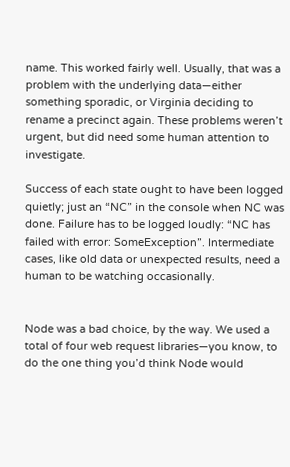name. This worked fairly well. Usually, that was a problem with the underlying data—either something sporadic, or Virginia deciding to rename a precinct again. These problems weren’t urgent, but did need some human attention to investigate.

Success of each state ought to have been logged quietly; just an “NC” in the console when NC was done. Failure has to be logged loudly: “NC has failed with error: SomeException”. Intermediate cases, like old data or unexpected results, need a human to be watching occasionally.


Node was a bad choice, by the way. We used a total of four web request libraries—you know, to do the one thing you’d think Node would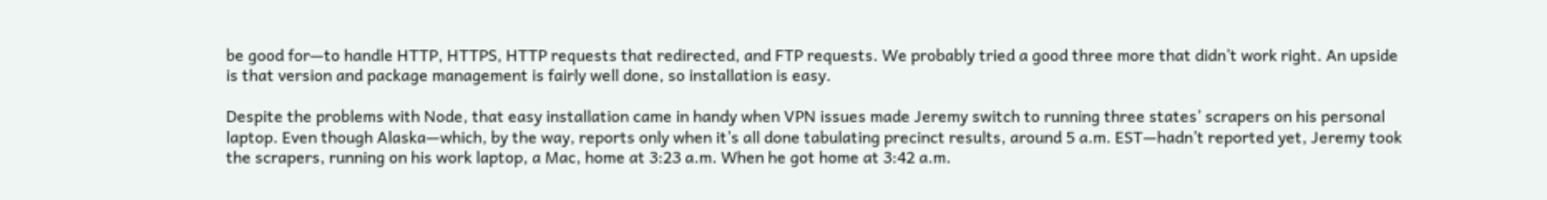be good for—to handle HTTP, HTTPS, HTTP requests that redirected, and FTP requests. We probably tried a good three more that didn’t work right. An upside is that version and package management is fairly well done, so installation is easy.

Despite the problems with Node, that easy installation came in handy when VPN issues made Jeremy switch to running three states’ scrapers on his personal laptop. Even though Alaska—which, by the way, reports only when it’s all done tabulating precinct results, around 5 a.m. EST—hadn’t reported yet, Jeremy took the scrapers, running on his work laptop, a Mac, home at 3:23 a.m. When he got home at 3:42 a.m.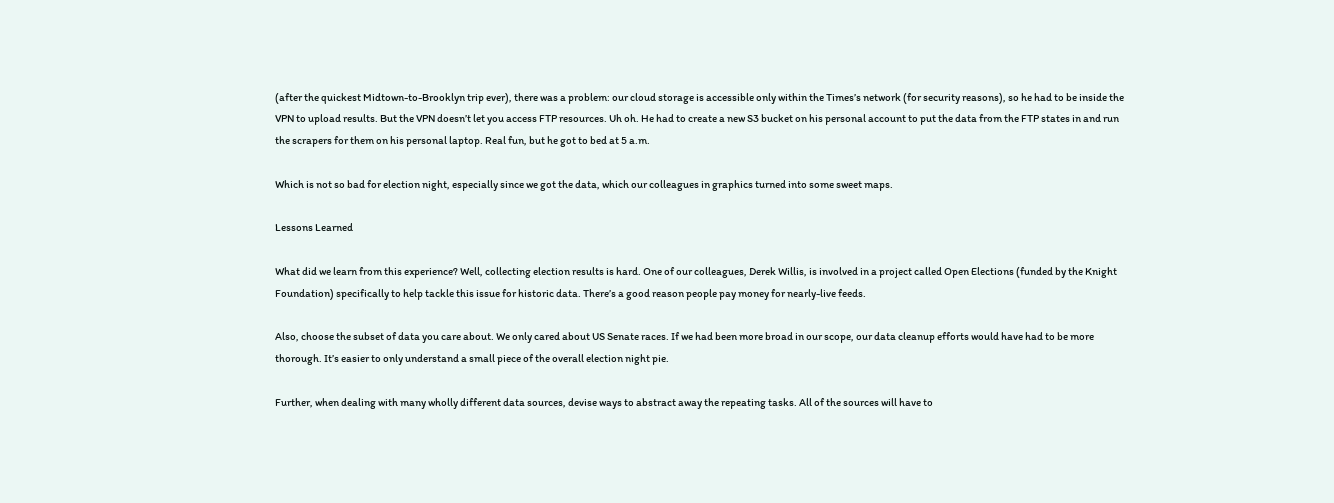(after the quickest Midtown-to-Brooklyn trip ever), there was a problem: our cloud storage is accessible only within the Times’s network (for security reasons), so he had to be inside the VPN to upload results. But the VPN doesn’t let you access FTP resources. Uh oh. He had to create a new S3 bucket on his personal account to put the data from the FTP states in and run the scrapers for them on his personal laptop. Real fun, but he got to bed at 5 a.m.

Which is not so bad for election night, especially since we got the data, which our colleagues in graphics turned into some sweet maps.

Lessons Learned

What did we learn from this experience? Well, collecting election results is hard. One of our colleagues, Derek Willis, is involved in a project called Open Elections (funded by the Knight Foundation) specifically to help tackle this issue for historic data. There’s a good reason people pay money for nearly-live feeds.

Also, choose the subset of data you care about. We only cared about US Senate races. If we had been more broad in our scope, our data cleanup efforts would have had to be more thorough. It’s easier to only understand a small piece of the overall election night pie.

Further, when dealing with many wholly different data sources, devise ways to abstract away the repeating tasks. All of the sources will have to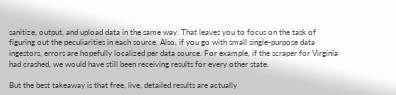sanitize, output, and upload data in the same way. That leaves you to focus on the task of figuring out the peculiarities in each source. Also, if you go with small single-purpose data ingestors, errors are hopefully localized per data source. For example, if the scraper for Virginia had crashed, we would have still been receiving results for every other state.

But the best takeaway is that free, live, detailed results are actually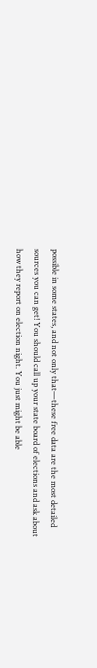possible in some states, and not only that—these free data are the most detailed sources you can get! You should call up your state board of elections and ask about how they report on election night. You just might be able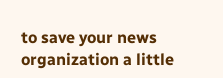to save your news organization a little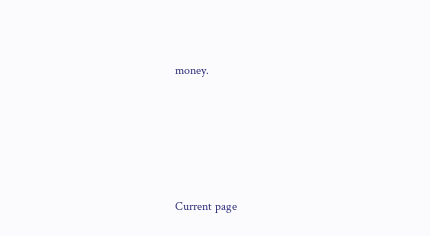money.





Current page